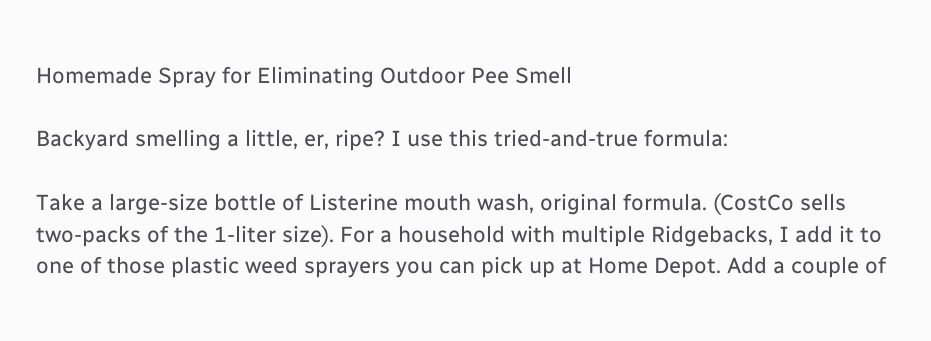Homemade Spray for Eliminating Outdoor Pee Smell

Backyard smelling a little, er, ripe? I use this tried-and-true formula:

Take a large-size bottle of Listerine mouth wash, original formula. (CostCo sells two-packs of the 1-liter size). For a household with multiple Ridgebacks, I add it to one of those plastic weed sprayers you can pick up at Home Depot. Add a couple of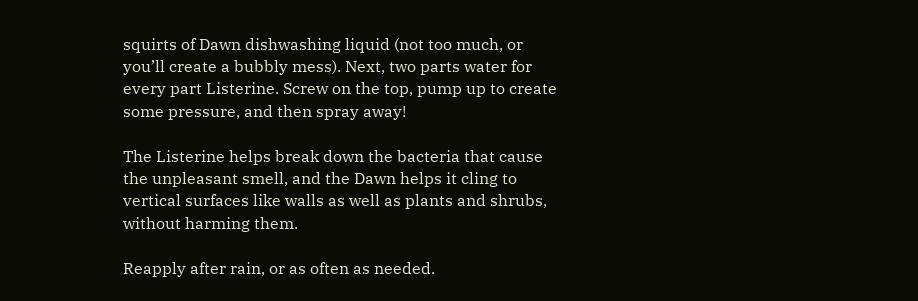squirts of Dawn dishwashing liquid (not too much, or you’ll create a bubbly mess). Next, two parts water for every part Listerine. Screw on the top, pump up to create some pressure, and then spray away!

The Listerine helps break down the bacteria that cause the unpleasant smell, and the Dawn helps it cling to vertical surfaces like walls as well as plants and shrubs, without harming them.

Reapply after rain, or as often as needed.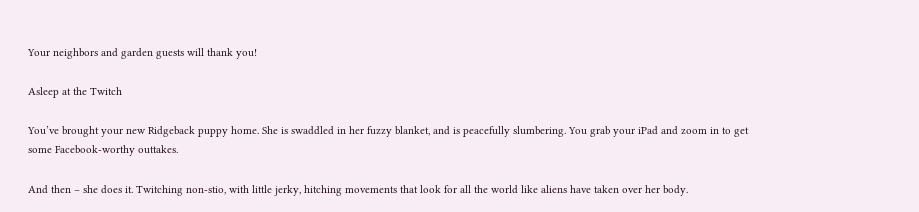Your neighbors and garden guests will thank you!

Asleep at the Twitch

You’ve brought your new Ridgeback puppy home. She is swaddled in her fuzzy blanket, and is peacefully slumbering. You grab your iPad and zoom in to get some Facebook-worthy outtakes.

And then – she does it. Twitching non-stio, with little jerky, hitching movements that look for all the world like aliens have taken over her body.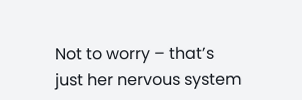Not to worry – that’s just her nervous system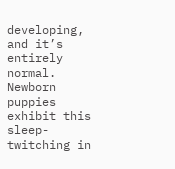developing, and it’s entirely normal. Newborn puppies exhibit this sleep-twitching in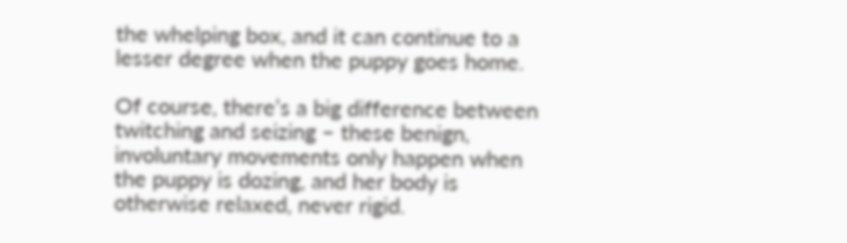the whelping box, and it can continue to a lesser degree when the puppy goes home.

Of course, there’s a big difference between twitching and seizing – these benign, involuntary movements only happen when the puppy is dozing, and her body is otherwise relaxed, never rigid.